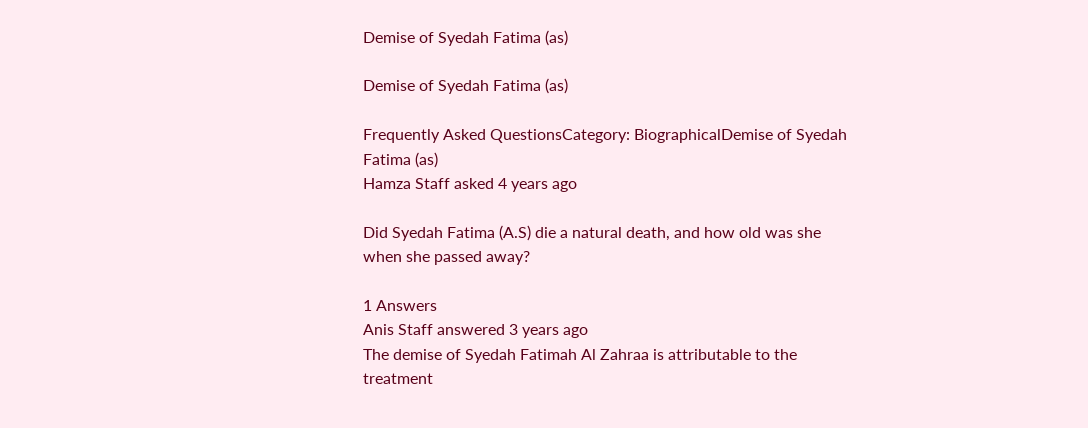Demise of Syedah Fatima (as)

Demise of Syedah Fatima (as)

Frequently Asked QuestionsCategory: BiographicalDemise of Syedah Fatima (as)
Hamza Staff asked 4 years ago

Did Syedah Fatima (A.S) die a natural death, and how old was she when she passed away?

1 Answers
Anis Staff answered 3 years ago
The demise of Syedah Fatimah Al Zahraa is attributable to the treatment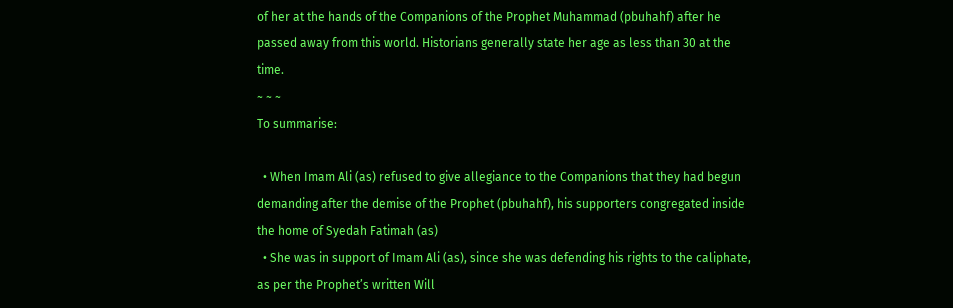of her at the hands of the Companions of the Prophet Muhammad (pbuhahf) after he passed away from this world. Historians generally state her age as less than 30 at the time.
~ ~ ~
To summarise:

  • When Imam Ali (as) refused to give allegiance to the Companions that they had begun demanding after the demise of the Prophet (pbuhahf), his supporters congregated inside the home of Syedah Fatimah (as)
  • She was in support of Imam Ali (as), since she was defending his rights to the caliphate, as per the Prophet’s written Will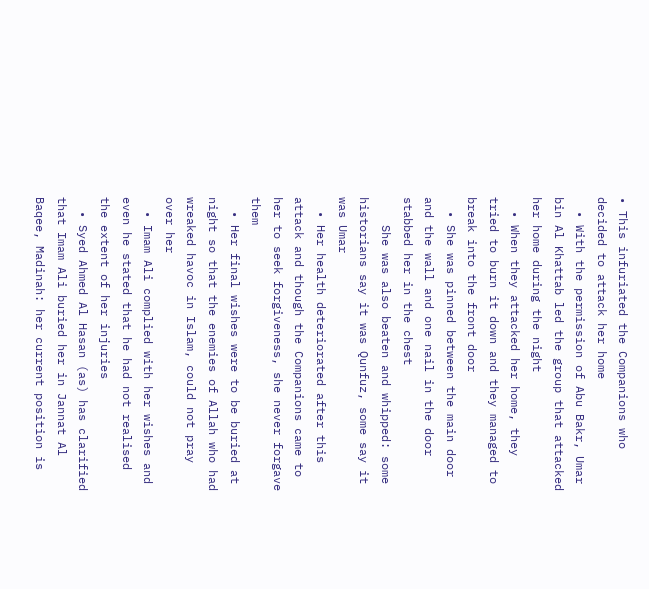• This infuriated the Companions who decided to attack her home
  • With the permission of Abu Bakr, Umar bin Al Khattab led the group that attacked her home during the night
  • When they attacked her home, they tried to burn it down and they managed to break into the front door
  • She was pinned between the main door and the wall and one nail in the door stabbed her in the chest
    She was also beaten and whipped: some historians say it was Qunfuz, some say it was Umar
  • Her health deteriorated after this attack and though the Companions came to her to seek forgiveness, she never forgave them
  • Her final wishes were to be buried at night so that the enemies of Allah who had wreaked havoc in Islam, could not pray over her
  • Imam Ali complied with her wishes and even he stated that he had not realised the extent of her injuries
  • Syed Ahmed Al Hasan (as) has clarified that Imam Ali buried her in Jannat Al Baqee, Madinah: her current position is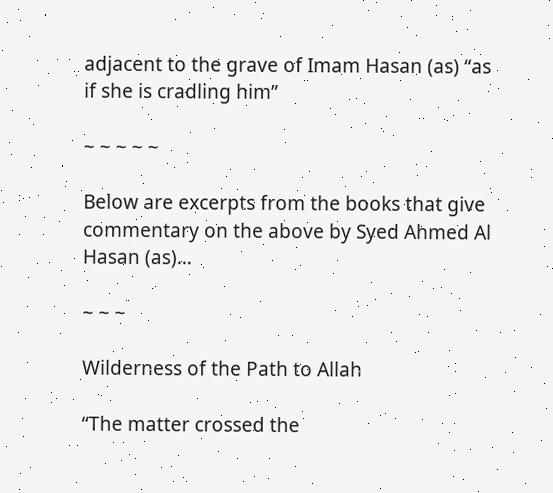adjacent to the grave of Imam Hasan (as) “as if she is cradling him”

~ ~ ~ ~ ~

Below are excerpts from the books that give commentary on the above by Syed Ahmed Al Hasan (as)…

~ ~ ~

Wilderness of the Path to Allah

“The matter crossed the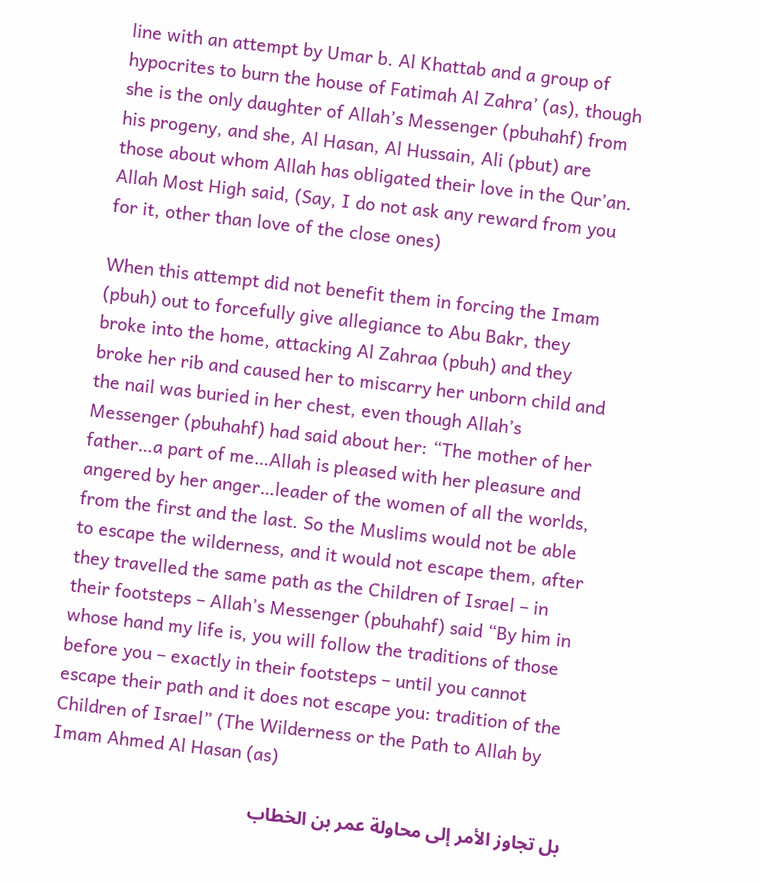line with an attempt by Umar b. Al Khattab and a group of hypocrites to burn the house of Fatimah Al Zahra’ (as), though she is the only daughter of Allah’s Messenger (pbuhahf) from his progeny, and she, Al Hasan, Al Hussain, Ali (pbut) are those about whom Allah has obligated their love in the Qur’an. Allah Most High said, (Say, I do not ask any reward from you for it, other than love of the close ones)

When this attempt did not benefit them in forcing the Imam (pbuh) out to forcefully give allegiance to Abu Bakr, they broke into the home, attacking Al Zahraa (pbuh) and they broke her rib and caused her to miscarry her unborn child and the nail was buried in her chest, even though Allah’s Messenger (pbuhahf) had said about her: “The mother of her father…a part of me…Allah is pleased with her pleasure and angered by her anger…leader of the women of all the worlds, from the first and the last. So the Muslims would not be able to escape the wilderness, and it would not escape them, after they travelled the same path as the Children of Israel – in their footsteps – Allah’s Messenger (pbuhahf) said “By him in whose hand my life is, you will follow the traditions of those before you – exactly in their footsteps – until you cannot escape their path and it does not escape you: tradition of the Children of Israel” (The Wilderness or the Path to Allah by Imam Ahmed Al Hasan (as)

بل تجاوز الأمر إلى محاولة عمر بن الخطاب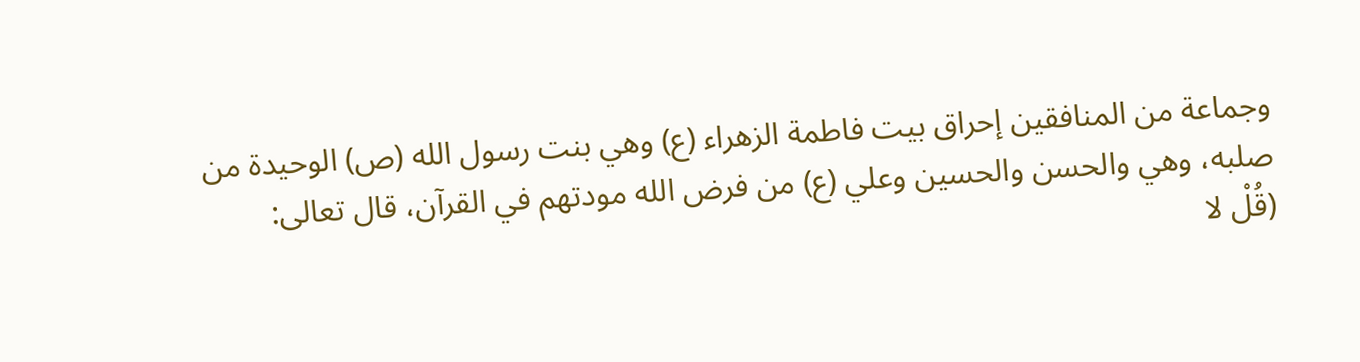وجماعة من المنافقين إحراق بيت فاطمة الزهراء (ع) وهي بنت رسول الله (ص) الوحيدة من صلبه، وهي والحسن والحسين وعلي (ع) من فرض الله مودتهم في القرآن، قال تعالى:
(قُلْ لا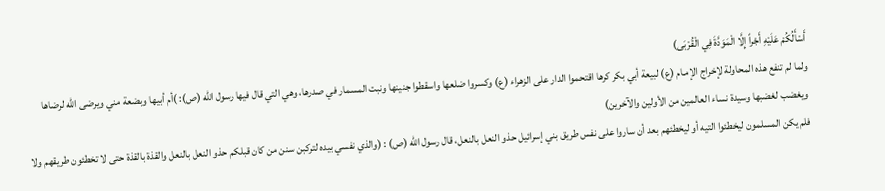أَسْأَلُكُمْ عَلَيْهِ أَجْراً إِلَّا الْمَوَدَّةَ فِي الْقُرْبَى)
ولما لم تنفع هذه المحاولة لإخراج الإمـام (ع) لبيعة أبي بكر كرها اقتحموا الدار على الزهراء (ع) وكسروا ضلعها واسقطوا جنينها ونبت المسمار في صدرها، وهي التي قال فيها رسول الله (ص): )أم أبيها وبضعة مني ويرضى الله لرضاها ويغضب لغضبها وسيدة نساء العالمين من الأولين والآخرين)
فلم يكن المسلمون ليخطئوا التيه أو ليخطئهم بعد أن ساروا على نفس طريق بني إسرائيل حذو النعل بالنعل، قال رسول الله (ص) : (والذي نفسي بيده لتركبن سنن من كان قبلكم حذو النعل بالنعل والقذة بالقذة حتى لا تخطئون طريقهم ولا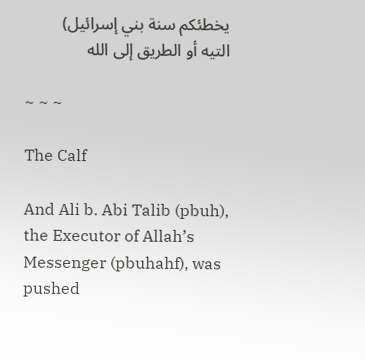يخطئكم سنة بني إسرائيل)
التيه أو الطريق إلى الله

~ ~ ~

The Calf

And Ali b. Abi Talib (pbuh), the Executor of Allah’s Messenger (pbuhahf), was pushed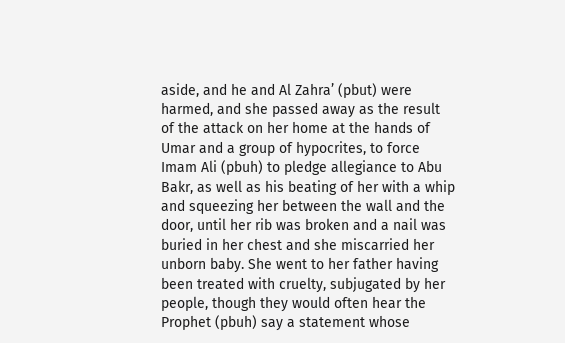aside, and he and Al Zahra’ (pbut) were harmed, and she passed away as the result of the attack on her home at the hands of Umar and a group of hypocrites, to force Imam Ali (pbuh) to pledge allegiance to Abu Bakr, as well as his beating of her with a whip and squeezing her between the wall and the door, until her rib was broken and a nail was buried in her chest and she miscarried her unborn baby. She went to her father having been treated with cruelty, subjugated by her people, though they would often hear the Prophet (pbuh) say a statement whose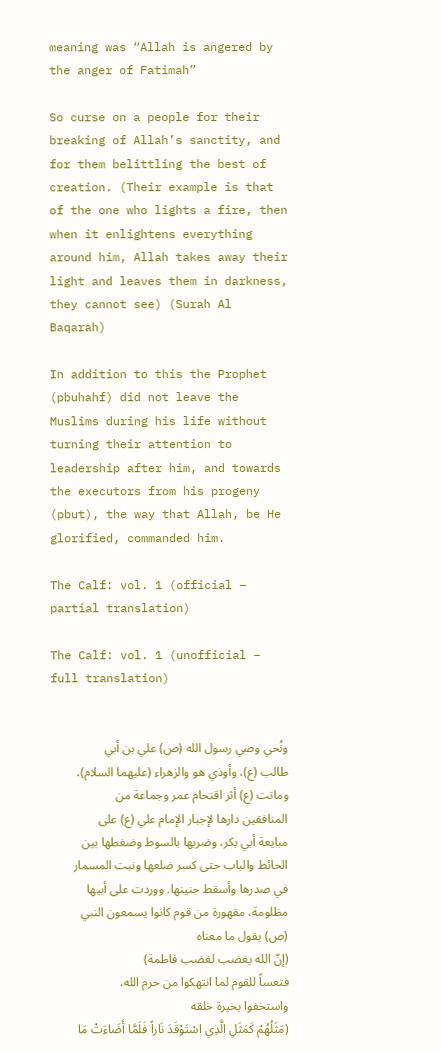meaning was “Allah is angered by the anger of Fatimah”

So curse on a people for their breaking of Allah’s sanctity, and for them belittling the best of creation. (Their example is that of the one who lights a fire, then when it enlightens everything around him, Allah takes away their light and leaves them in darkness, they cannot see) (Surah Al Baqarah)

In addition to this the Prophet (pbuhahf) did not leave the Muslims during his life without turning their attention to leadership after him, and towards the executors from his progeny (pbut), the way that Allah, be He glorified, commanded him.

The Calf: vol. 1 (official – partial translation)

The Calf: vol. 1 (unofficial – full translation)


ونُحي وصي رسول الله (ص) علي بن أبي طالب (ع)، وأوذي هو والزهراء (عليهما السلام)، وماتت (ع) أثر اقتحام عمر وجماعة من المنافقين دارها لإجبار الإمام علي (ع) على مبايعة أبي بكر، وضربها بالسوط وضغطها بين الحائط والباب حتى كسر ضلعها ونبت المسمار في صدرها وأسقط جنينها. ووردت على أبيها مظلومة، مقهورة من قوم كانوا يسمعون النبي (ص) يقول ما معناه
(إنّ الله يغضب لغضب فاطمة)
فتعساً للقوم لما انتهكوا من حرم الله، واستخفوا بخيرة خلقه
(مَثَلُهُمْ كَمَثَلِ الَّذِي اسْتَوْقَدَ نَاراً فَلَمَّا أَضَاءَتْ مَا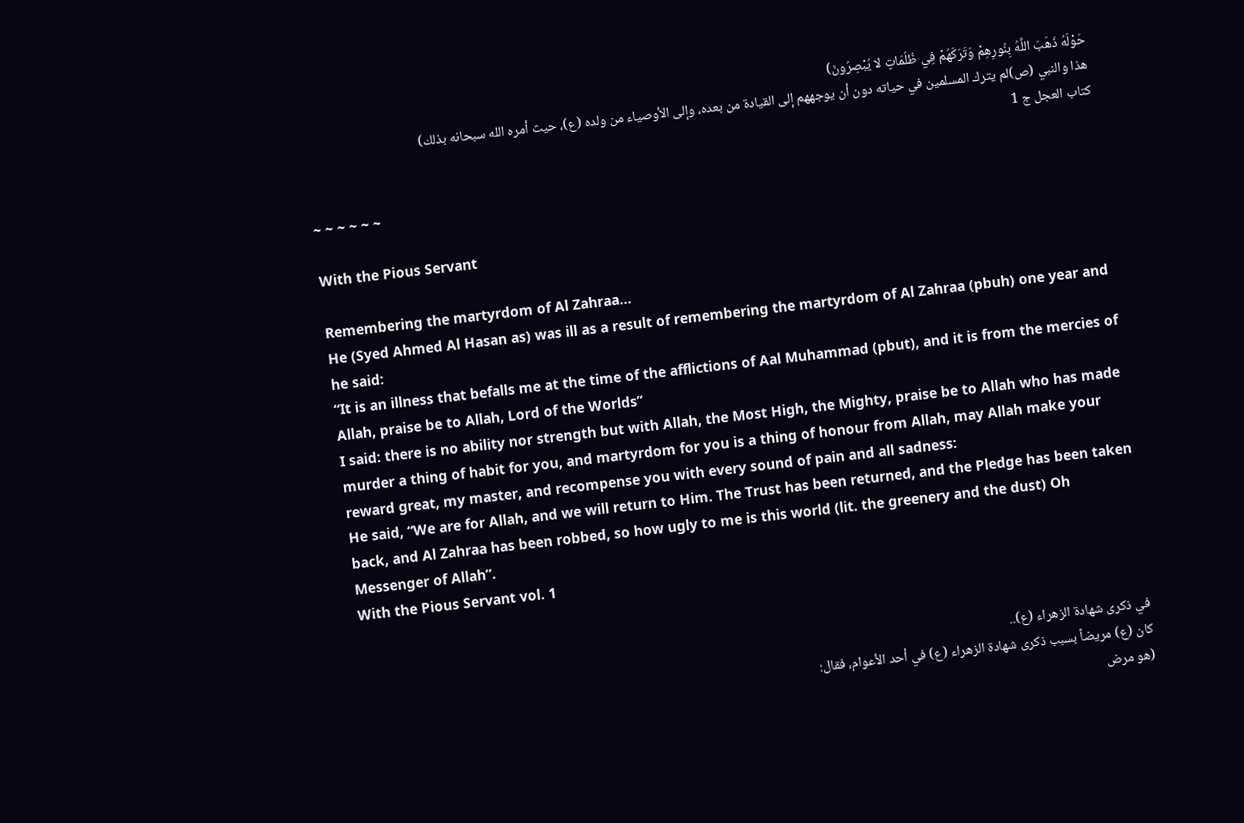حَوْلَهُ ذَهَبَ اللَّهُ بِنُورِهِمْ وَتَرَكَهُمْ فِي ظُلُمَاتٍ لا يُبْصِرُونَ)
هذا والنبي (ص)لم يترك المسلمين في حياته دون أن يوجههم إلى القيادة من بعده، وإلى الأوصياء من ولده (ع)، حيث أمره الله سبحانه بذلك)
كتاب العجل ج 1

~ ~ ~ ~ ~ ~

With the Pious Servant

Remembering the martyrdom of Al Zahraa…
He (Syed Ahmed Al Hasan as) was ill as a result of remembering the martyrdom of Al Zahraa (pbuh) one year and he said:
“It is an illness that befalls me at the time of the afflictions of Aal Muhammad (pbut), and it is from the mercies of Allah, praise be to Allah, Lord of the Worlds”
I said: there is no ability nor strength but with Allah, the Most High, the Mighty, praise be to Allah who has made murder a thing of habit for you, and martyrdom for you is a thing of honour from Allah, may Allah make your reward great, my master, and recompense you with every sound of pain and all sadness:
He said, “We are for Allah, and we will return to Him. The Trust has been returned, and the Pledge has been taken back, and Al Zahraa has been robbed, so how ugly to me is this world (lit. the greenery and the dust) Oh Messenger of Allah”.
With the Pious Servant vol. 1


في ذكرى شهادة الزهراء (ع)..
كان (ع) مريضاً بسبب ذكرى شهادة الزهراء (ع) في أحد الأعوام، فقال:
(هو مرض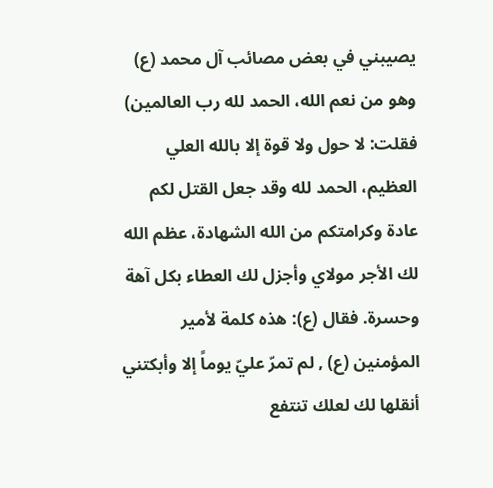يصيبني في بعض مصائب آل محمد (ع) وهو من نعم الله، الحمد لله رب العالمين)
فقلت: لا حول ولا قوة إلا بالله العلي العظيم، الحمد لله وقد جعل القتل لكم عادة وكرامتكم من الله الشهادة، عظم الله لك الأجر مولاي وأجزل لك العطاء بكل آهة وحسرة. فقال (ع): هذه كلمة لأمير المؤمنين (ع) , لم تمرّ عليّ يوماً إلا وأبكتني أنقلها لك لعلك تنتفع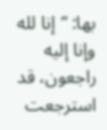بها: “إنا لله وإنا إليه راجعون، قد استرجعت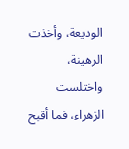الوديعة، وأخذت الرهينة، واختلست الزهراء، فما أقبح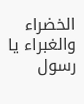الخضراء والغبراء يا رسول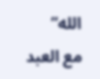الله”
مع العبد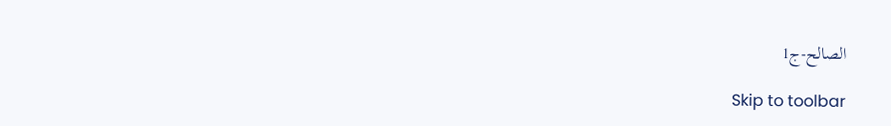الصالح-ج1

Skip to toolbar